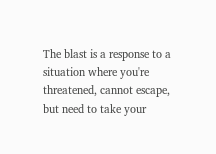The blast is a response to a situation where you're threatened, cannot escape, but need to take your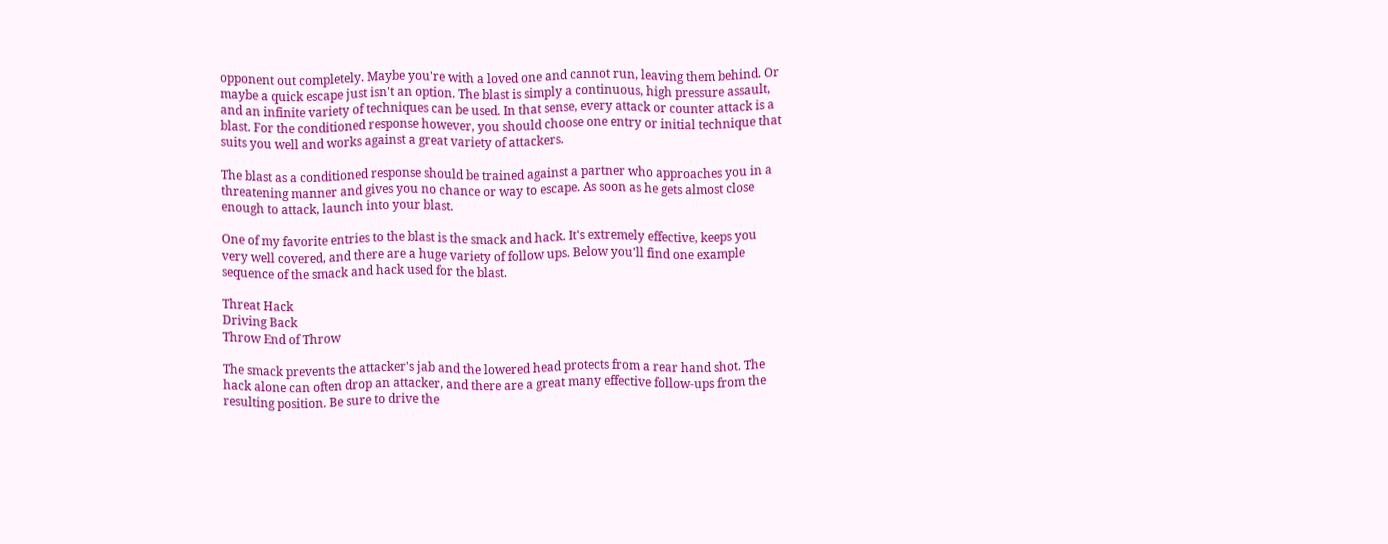opponent out completely. Maybe you're with a loved one and cannot run, leaving them behind. Or maybe a quick escape just isn't an option. The blast is simply a continuous, high pressure assault, and an infinite variety of techniques can be used. In that sense, every attack or counter attack is a blast. For the conditioned response however, you should choose one entry or initial technique that suits you well and works against a great variety of attackers.

The blast as a conditioned response should be trained against a partner who approaches you in a threatening manner and gives you no chance or way to escape. As soon as he gets almost close enough to attack, launch into your blast.

One of my favorite entries to the blast is the smack and hack. It's extremely effective, keeps you very well covered, and there are a huge variety of follow ups. Below you'll find one example sequence of the smack and hack used for the blast.

Threat Hack
Driving Back
Throw End of Throw

The smack prevents the attacker's jab and the lowered head protects from a rear hand shot. The hack alone can often drop an attacker, and there are a great many effective follow-ups from the resulting position. Be sure to drive the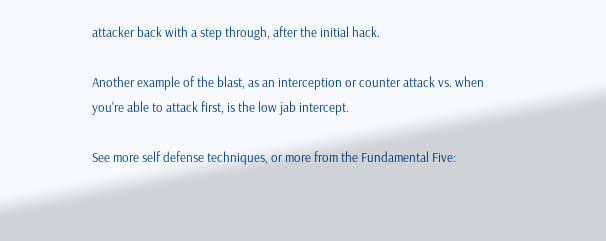attacker back with a step through, after the initial hack.

Another example of the blast, as an interception or counter attack vs. when you're able to attack first, is the low jab intercept.

See more self defense techniques, or more from the Fundamental Five: